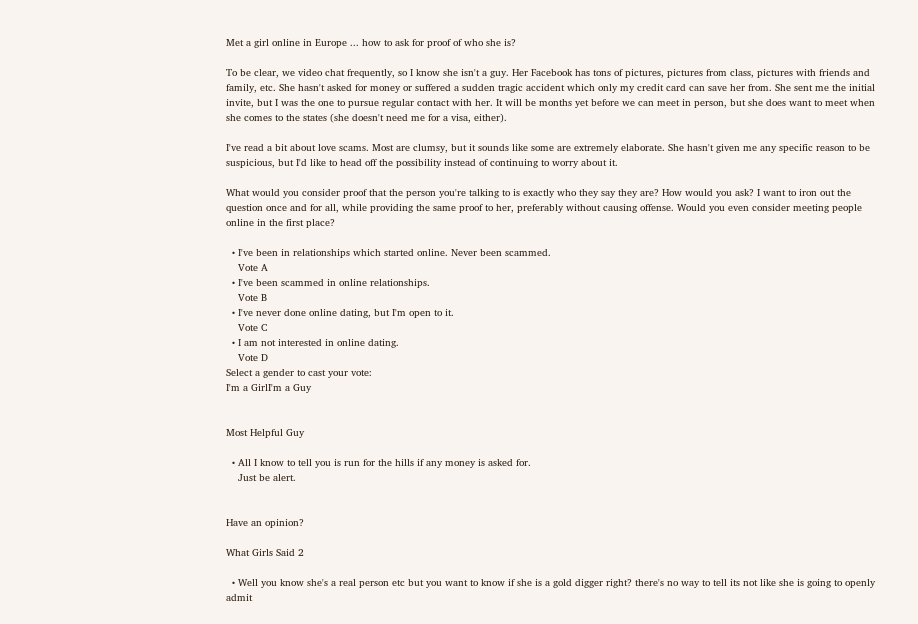Met a girl online in Europe ... how to ask for proof of who she is?

To be clear, we video chat frequently, so I know she isn't a guy. Her Facebook has tons of pictures, pictures from class, pictures with friends and family, etc. She hasn't asked for money or suffered a sudden tragic accident which only my credit card can save her from. She sent me the initial invite, but I was the one to pursue regular contact with her. It will be months yet before we can meet in person, but she does want to meet when she comes to the states (she doesn't need me for a visa, either).

I've read a bit about love scams. Most are clumsy, but it sounds like some are extremely elaborate. She hasn't given me any specific reason to be suspicious, but I'd like to head off the possibility instead of continuing to worry about it.

What would you consider proof that the person you're talking to is exactly who they say they are? How would you ask? I want to iron out the question once and for all, while providing the same proof to her, preferably without causing offense. Would you even consider meeting people online in the first place?

  • I've been in relationships which started online. Never been scammed.
    Vote A
  • I've been scammed in online relationships.
    Vote B
  • I've never done online dating, but I'm open to it.
    Vote C
  • I am not interested in online dating.
    Vote D
Select a gender to cast your vote:
I'm a GirlI'm a Guy


Most Helpful Guy

  • All I know to tell you is run for the hills if any money is asked for.
    Just be alert.


Have an opinion?

What Girls Said 2

  • Well you know she's a real person etc but you want to know if she is a gold digger right? there's no way to tell its not like she is going to openly admit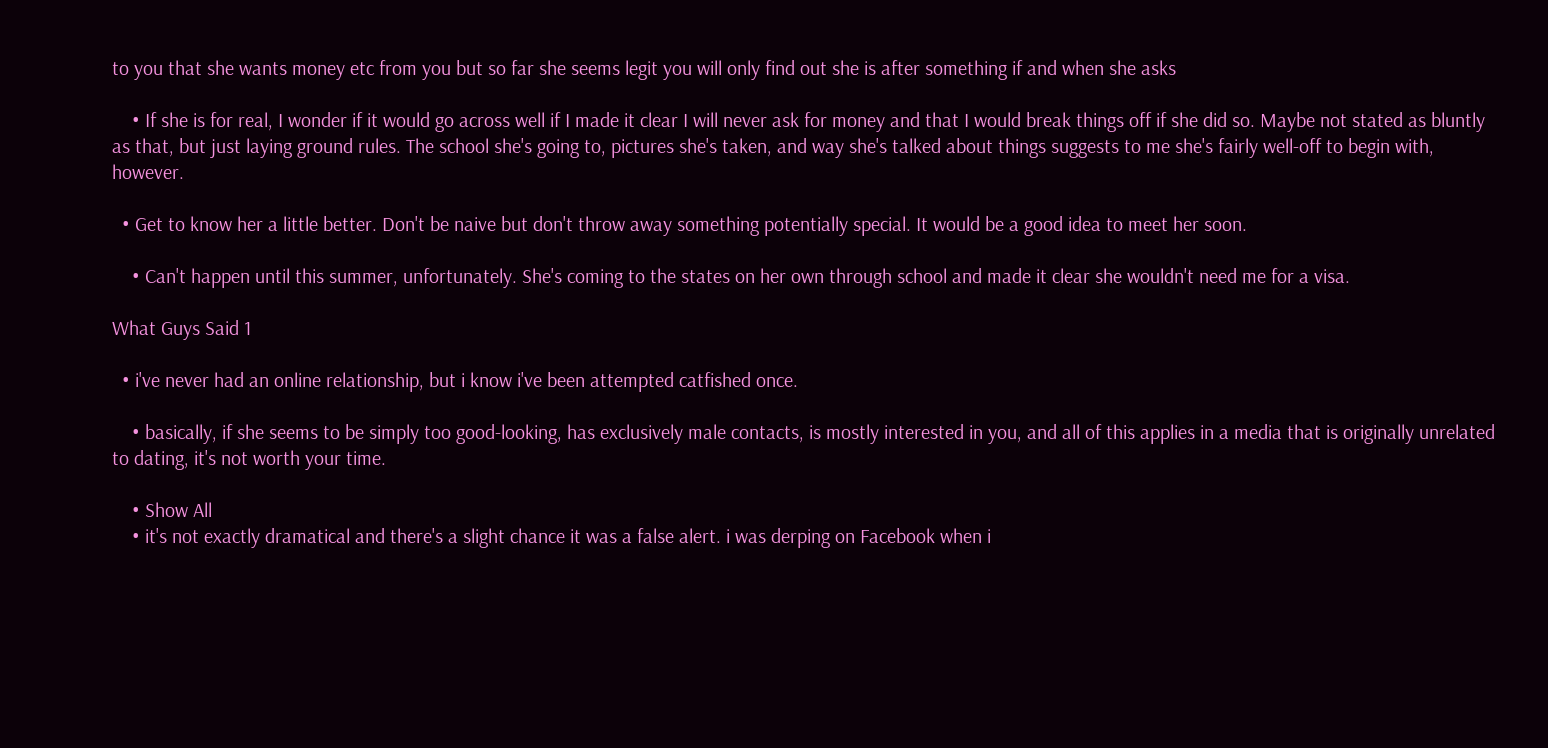to you that she wants money etc from you but so far she seems legit you will only find out she is after something if and when she asks

    • If she is for real, I wonder if it would go across well if I made it clear I will never ask for money and that I would break things off if she did so. Maybe not stated as bluntly as that, but just laying ground rules. The school she's going to, pictures she's taken, and way she's talked about things suggests to me she's fairly well-off to begin with, however.

  • Get to know her a little better. Don't be naive but don't throw away something potentially special. It would be a good idea to meet her soon.

    • Can't happen until this summer, unfortunately. She's coming to the states on her own through school and made it clear she wouldn't need me for a visa.

What Guys Said 1

  • i've never had an online relationship, but i know i've been attempted catfished once.

    • basically, if she seems to be simply too good-looking, has exclusively male contacts, is mostly interested in you, and all of this applies in a media that is originally unrelated to dating, it's not worth your time.

    • Show All
    • it's not exactly dramatical and there's a slight chance it was a false alert. i was derping on Facebook when i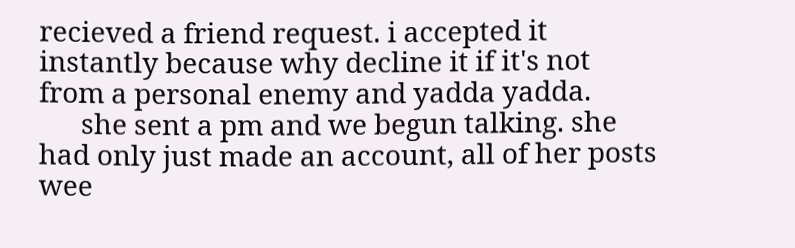recieved a friend request. i accepted it instantly because why decline it if it's not from a personal enemy and yadda yadda.
      she sent a pm and we begun talking. she had only just made an account, all of her posts wee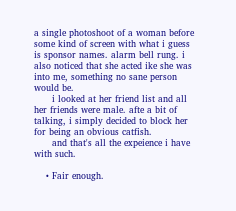a single photoshoot of a woman before some kind of screen with what i guess is sponsor names. alarm bell rung. i also noticed that she acted ike she was into me, something no sane person would be.
      i looked at her friend list and all her friends were male. afte a bit of talking, i simply decided to block her for being an obvious catfish.
      and that's all the expeience i have with such.

    • Fair enough.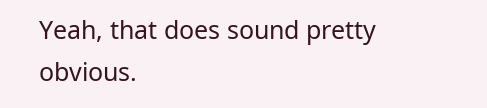Yeah, that does sound pretty obvious.